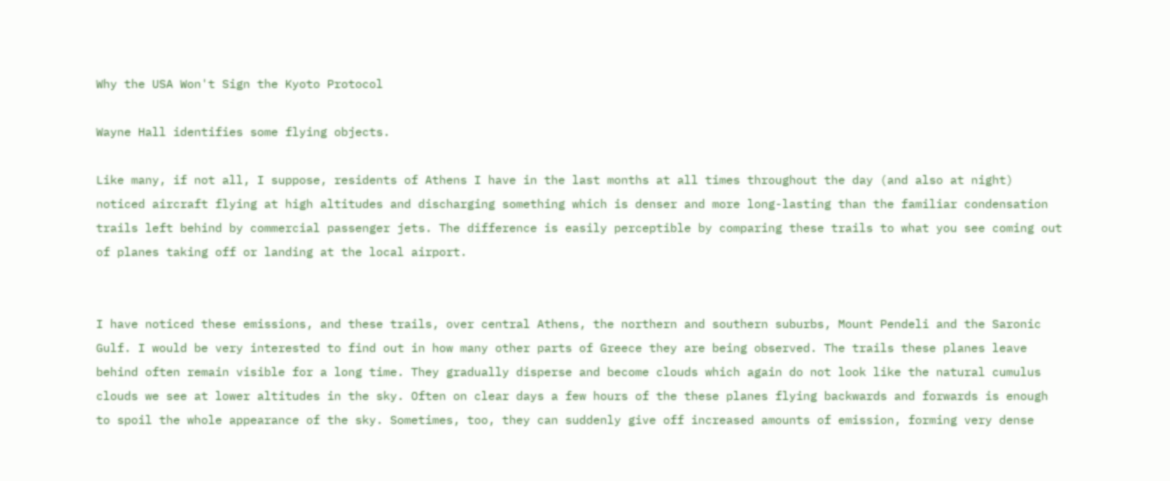Why the USA Won't Sign the Kyoto Protocol

Wayne Hall identifies some flying objects.

Like many, if not all, I suppose, residents of Athens I have in the last months at all times throughout the day (and also at night) noticed aircraft flying at high altitudes and discharging something which is denser and more long-lasting than the familiar condensation trails left behind by commercial passenger jets. The difference is easily perceptible by comparing these trails to what you see coming out of planes taking off or landing at the local airport.


I have noticed these emissions, and these trails, over central Athens, the northern and southern suburbs, Mount Pendeli and the Saronic Gulf. I would be very interested to find out in how many other parts of Greece they are being observed. The trails these planes leave behind often remain visible for a long time. They gradually disperse and become clouds which again do not look like the natural cumulus clouds we see at lower altitudes in the sky. Often on clear days a few hours of the these planes flying backwards and forwards is enough to spoil the whole appearance of the sky. Sometimes, too, they can suddenly give off increased amounts of emission, forming very dense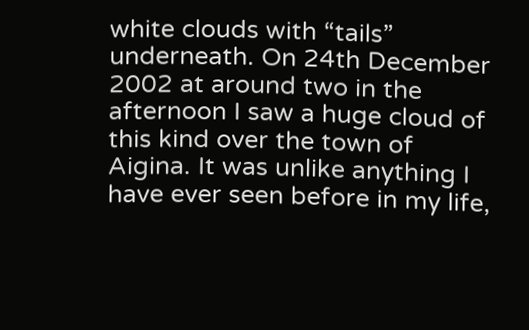white clouds with “tails” underneath. On 24th December 2002 at around two in the afternoon I saw a huge cloud of this kind over the town of Aigina. It was unlike anything I have ever seen before in my life,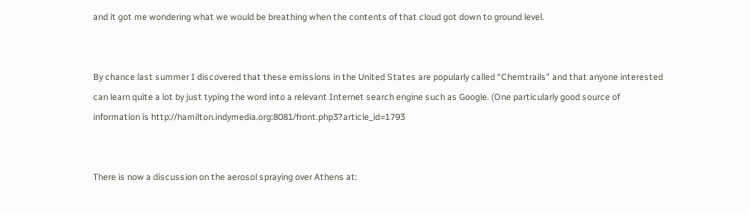and it got me wondering what we would be breathing when the contents of that cloud got down to ground level.


By chance last summer I discovered that these emissions in the United States are popularly called “Chemtrails” and that anyone interested can learn quite a lot by just typing the word into a relevant Internet search engine such as Google. (One particularly good source of information is http://hamilton.indymedia.org:8081/front.php3?article_id=1793


There is now a discussion on the aerosol spraying over Athens at: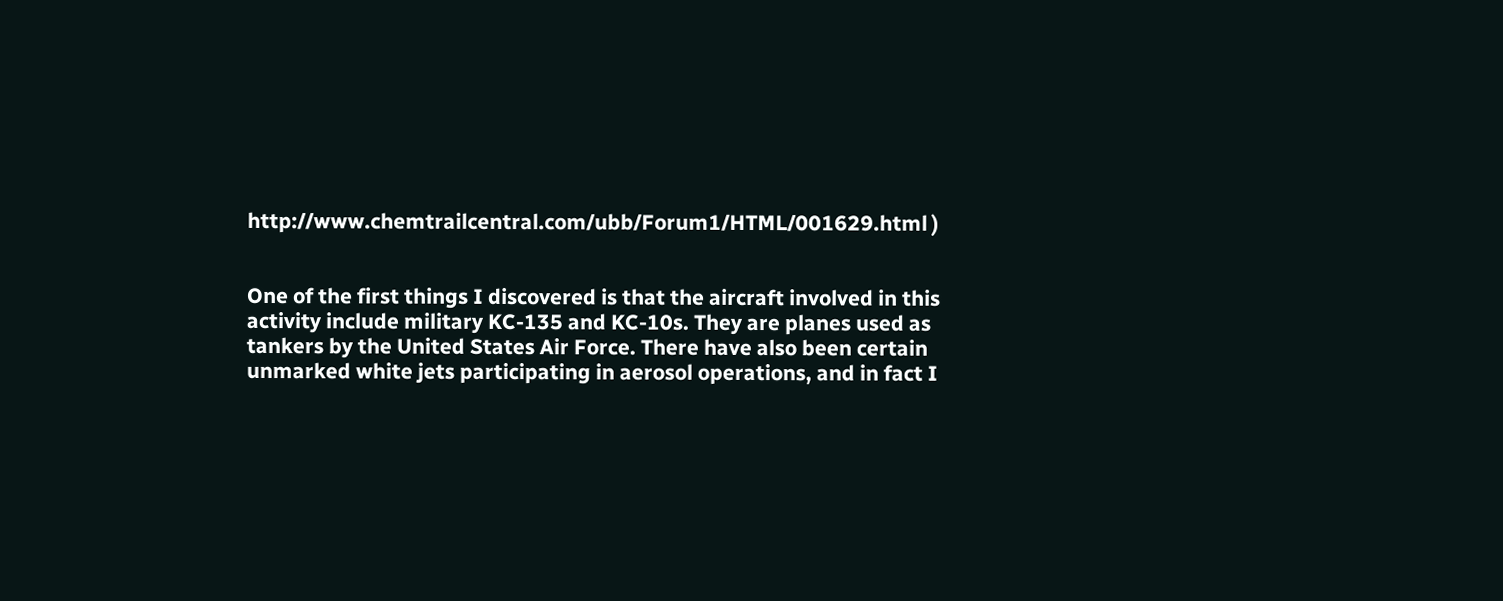http://www.chemtrailcentral.com/ubb/Forum1/HTML/001629.html )


One of the first things I discovered is that the aircraft involved in this activity include military KC-135 and KC-10s. They are planes used as tankers by the United States Air Force. There have also been certain unmarked white jets participating in aerosol operations, and in fact I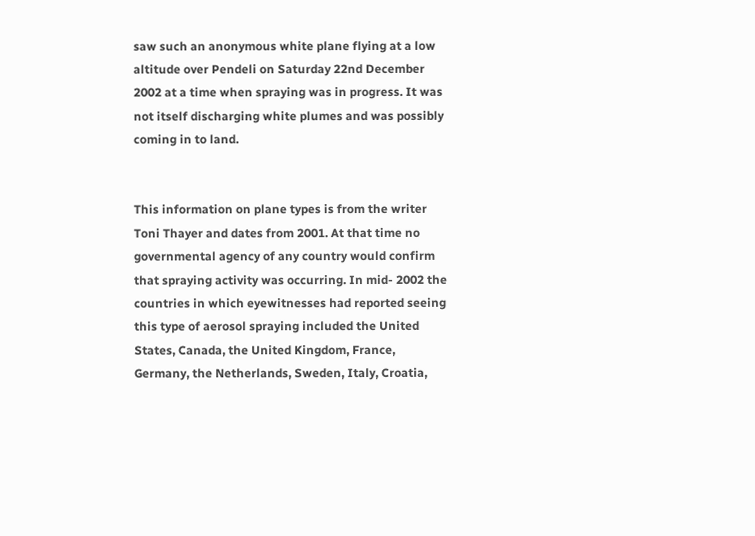saw such an anonymous white plane flying at a low altitude over Pendeli on Saturday 22nd December 2002 at a time when spraying was in progress. It was not itself discharging white plumes and was possibly coming in to land.


This information on plane types is from the writer Toni Thayer and dates from 2001. At that time no governmental agency of any country would confirm that spraying activity was occurring. In mid- 2002 the countries in which eyewitnesses had reported seeing this type of aerosol spraying included the United States, Canada, the United Kingdom, France, Germany, the Netherlands, Sweden, Italy, Croatia,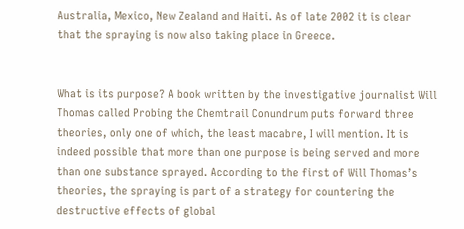Australia, Mexico, New Zealand and Haiti. As of late 2002 it is clear that the spraying is now also taking place in Greece.


What is its purpose? A book written by the investigative journalist Will Thomas called Probing the Chemtrail Conundrum puts forward three theories, only one of which, the least macabre, I will mention. It is indeed possible that more than one purpose is being served and more than one substance sprayed. According to the first of Will Thomas’s theories, the spraying is part of a strategy for countering the destructive effects of global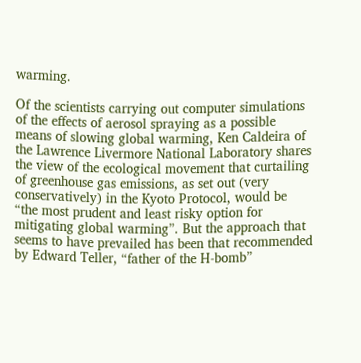warming.

Of the scientists carrying out computer simulations of the effects of aerosol spraying as a possible means of slowing global warming, Ken Caldeira of the Lawrence Livermore National Laboratory shares the view of the ecological movement that curtailing of greenhouse gas emissions, as set out (very conservatively) in the Kyoto Protocol, would be “the most prudent and least risky option for mitigating global warming”. But the approach that seems to have prevailed has been that recommended by Edward Teller, “father of the H-bomb”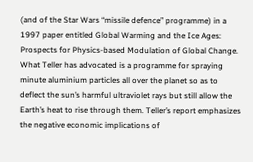(and of the Star Wars “missile defence” programme) in a 1997 paper entitled Global Warming and the Ice Ages: Prospects for Physics-based Modulation of Global Change. What Teller has advocated is a programme for spraying minute aluminium particles all over the planet so as to deflect the sun’s harmful ultraviolet rays but still allow the Earth’s heat to rise through them. Teller’s report emphasizes the negative economic implications of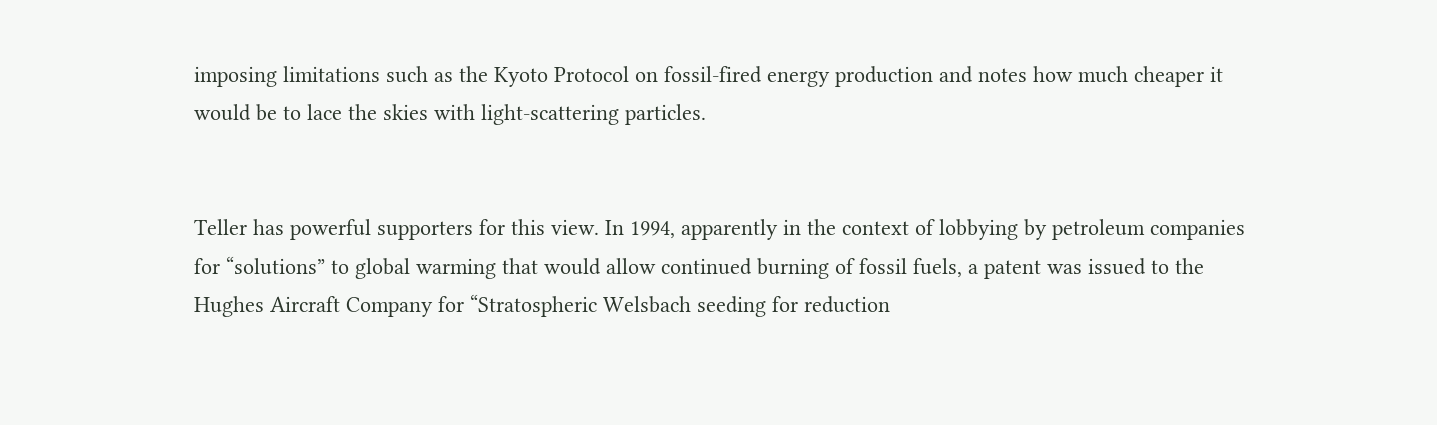imposing limitations such as the Kyoto Protocol on fossil-fired energy production and notes how much cheaper it would be to lace the skies with light-scattering particles.


Teller has powerful supporters for this view. In 1994, apparently in the context of lobbying by petroleum companies for “solutions” to global warming that would allow continued burning of fossil fuels, a patent was issued to the Hughes Aircraft Company for “Stratospheric Welsbach seeding for reduction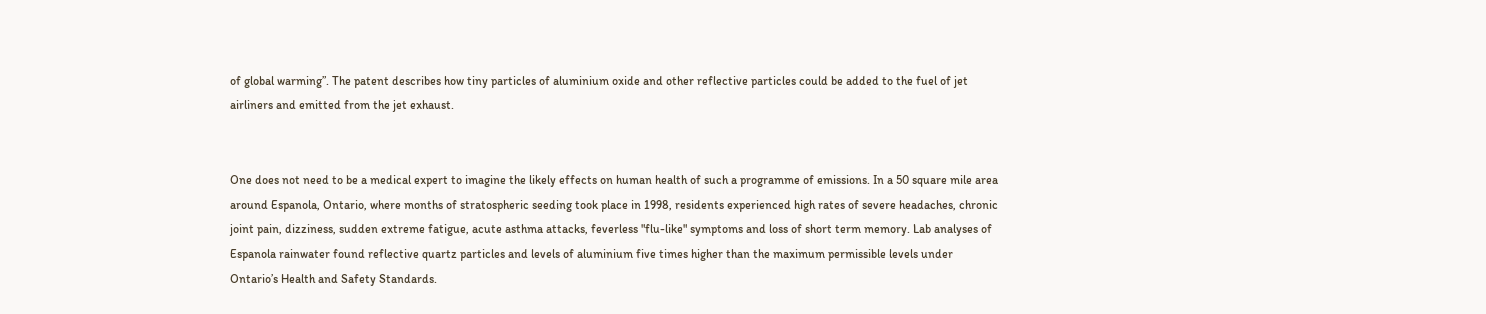of global warming”. The patent describes how tiny particles of aluminium oxide and other reflective particles could be added to the fuel of jet airliners and emitted from the jet exhaust.


One does not need to be a medical expert to imagine the likely effects on human health of such a programme of emissions. In a 50 square mile area around Espanola, Ontario, where months of stratospheric seeding took place in 1998, residents experienced high rates of severe headaches, chronic joint pain, dizziness, sudden extreme fatigue, acute asthma attacks, feverless "flu-like" symptoms and loss of short term memory. Lab analyses of Espanola rainwater found reflective quartz particles and levels of aluminium five times higher than the maximum permissible levels under Ontario’s Health and Safety Standards.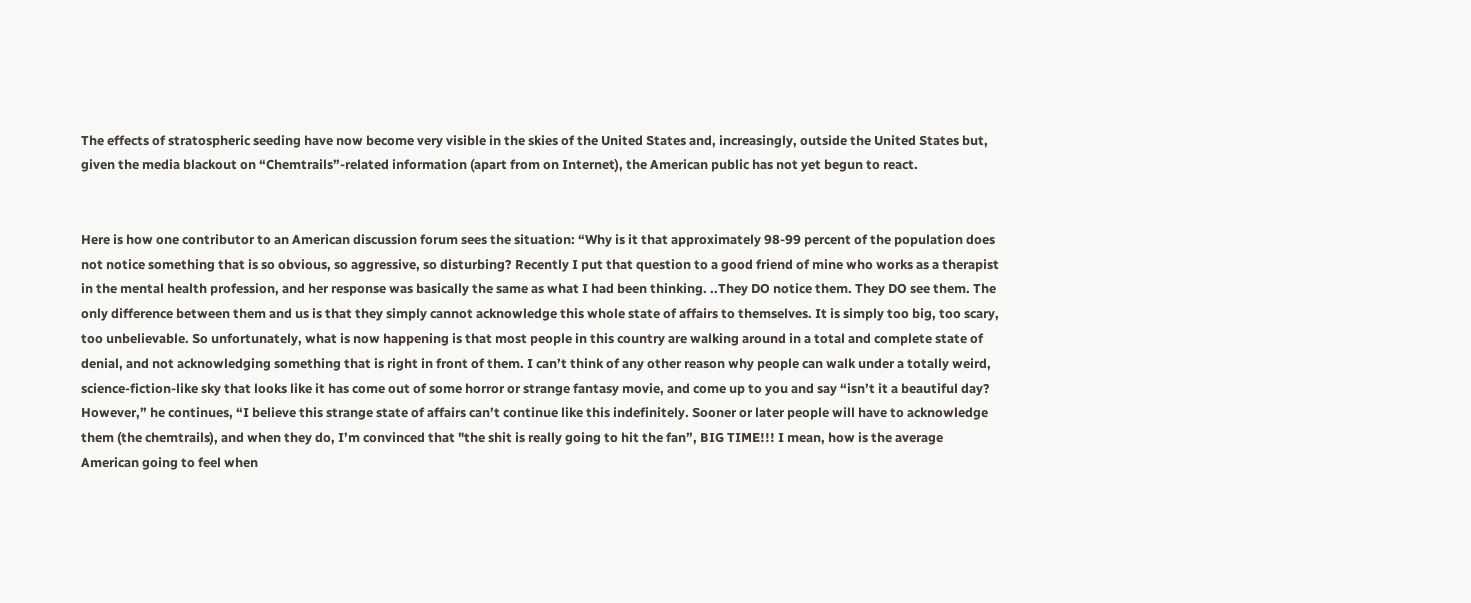The effects of stratospheric seeding have now become very visible in the skies of the United States and, increasingly, outside the United States but, given the media blackout on “Chemtrails”-related information (apart from on Internet), the American public has not yet begun to react.


Here is how one contributor to an American discussion forum sees the situation: “Why is it that approximately 98-99 percent of the population does not notice something that is so obvious, so aggressive, so disturbing? Recently I put that question to a good friend of mine who works as a therapist in the mental health profession, and her response was basically the same as what I had been thinking. ..They DO notice them. They DO see them. The only difference between them and us is that they simply cannot acknowledge this whole state of affairs to themselves. It is simply too big, too scary, too unbelievable. So unfortunately, what is now happening is that most people in this country are walking around in a total and complete state of denial, and not acknowledging something that is right in front of them. I can’t think of any other reason why people can walk under a totally weird, science-fiction-like sky that looks like it has come out of some horror or strange fantasy movie, and come up to you and say “isn’t it a beautiful day? However,” he continues, “I believe this strange state of affairs can’t continue like this indefinitely. Sooner or later people will have to acknowledge them (the chemtrails), and when they do, I’m convinced that "the shit is really going to hit the fan”, BIG TIME!!! I mean, how is the average American going to feel when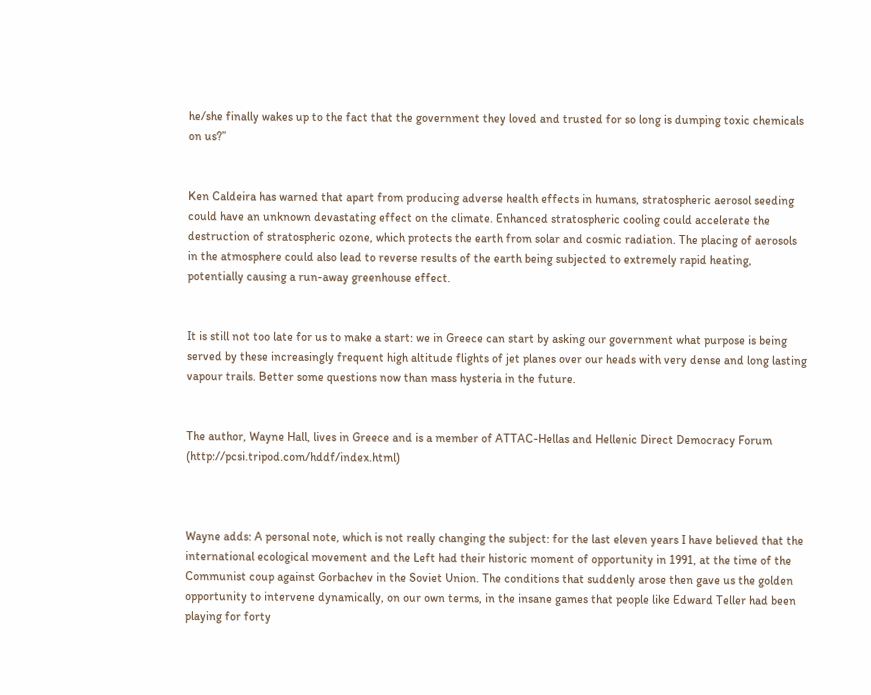he/she finally wakes up to the fact that the government they loved and trusted for so long is dumping toxic chemicals on us?”


Ken Caldeira has warned that apart from producing adverse health effects in humans, stratospheric aerosol seeding could have an unknown devastating effect on the climate. Enhanced stratospheric cooling could accelerate the destruction of stratospheric ozone, which protects the earth from solar and cosmic radiation. The placing of aerosols in the atmosphere could also lead to reverse results of the earth being subjected to extremely rapid heating, potentially causing a run-away greenhouse effect.


It is still not too late for us to make a start: we in Greece can start by asking our government what purpose is being served by these increasingly frequent high altitude flights of jet planes over our heads with very dense and long lasting vapour trails. Better some questions now than mass hysteria in the future.


The author, Wayne Hall, lives in Greece and is a member of ATTAC-Hellas and Hellenic Direct Democracy Forum (http://pcsi.tripod.com/hddf/index.html)



Wayne adds: A personal note, which is not really changing the subject: for the last eleven years I have believed that the international ecological movement and the Left had their historic moment of opportunity in 1991, at the time of the Communist coup against Gorbachev in the Soviet Union. The conditions that suddenly arose then gave us the golden opportunity to intervene dynamically, on our own terms, in the insane games that people like Edward Teller had been playing for forty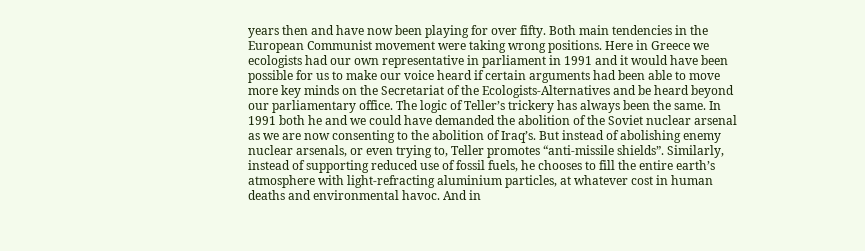years then and have now been playing for over fifty. Both main tendencies in the European Communist movement were taking wrong positions. Here in Greece we ecologists had our own representative in parliament in 1991 and it would have been possible for us to make our voice heard if certain arguments had been able to move more key minds on the Secretariat of the Ecologists-Alternatives and be heard beyond our parliamentary office. The logic of Teller’s trickery has always been the same. In 1991 both he and we could have demanded the abolition of the Soviet nuclear arsenal as we are now consenting to the abolition of Iraq’s. But instead of abolishing enemy nuclear arsenals, or even trying to, Teller promotes “anti-missile shields”. Similarly, instead of supporting reduced use of fossil fuels, he chooses to fill the entire earth’s atmosphere with light-refracting aluminium particles, at whatever cost in human deaths and environmental havoc. And in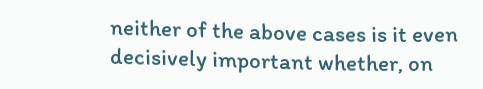neither of the above cases is it even decisively important whether, on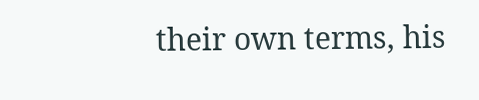their own terms, his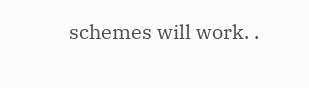schemes will work. .